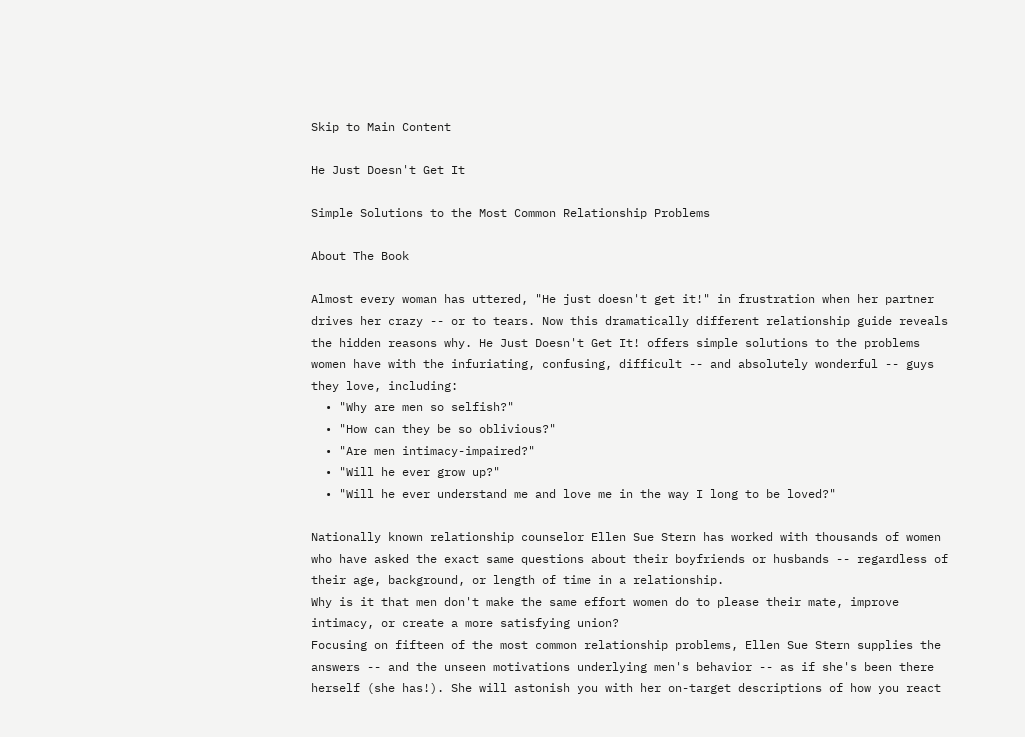Skip to Main Content

He Just Doesn't Get It

Simple Solutions to the Most Common Relationship Problems

About The Book

Almost every woman has uttered, "He just doesn't get it!" in frustration when her partner drives her crazy -- or to tears. Now this dramatically different relationship guide reveals the hidden reasons why. He Just Doesn't Get It! offers simple solutions to the problems women have with the infuriating, confusing, difficult -- and absolutely wonderful -- guys they love, including:
  • "Why are men so selfish?"
  • "How can they be so oblivious?"
  • "Are men intimacy-impaired?"
  • "Will he ever grow up?"
  • "Will he ever understand me and love me in the way I long to be loved?"

Nationally known relationship counselor Ellen Sue Stern has worked with thousands of women who have asked the exact same questions about their boyfriends or husbands -- regardless of their age, background, or length of time in a relationship.
Why is it that men don't make the same effort women do to please their mate, improve intimacy, or create a more satisfying union?
Focusing on fifteen of the most common relationship problems, Ellen Sue Stern supplies the answers -- and the unseen motivations underlying men's behavior -- as if she's been there herself (she has!). She will astonish you with her on-target descriptions of how you react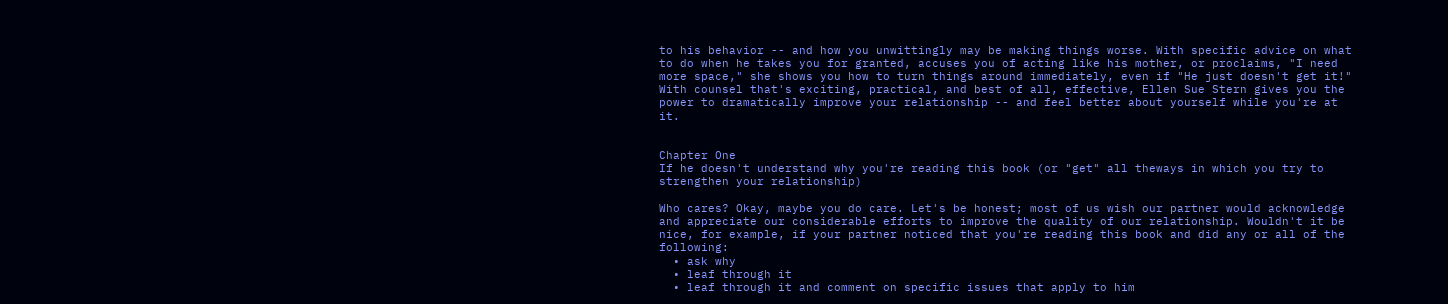to his behavior -- and how you unwittingly may be making things worse. With specific advice on what to do when he takes you for granted, accuses you of acting like his mother, or proclaims, "I need more space," she shows you how to turn things around immediately, even if "He just doesn't get it!" With counsel that's exciting, practical, and best of all, effective, Ellen Sue Stern gives you the power to dramatically improve your relationship -- and feel better about yourself while you're at it.


Chapter One
If he doesn't understand why you're reading this book (or "get" all theways in which you try to strengthen your relationship)

Who cares? Okay, maybe you do care. Let's be honest; most of us wish our partner would acknowledge and appreciate our considerable efforts to improve the quality of our relationship. Wouldn't it be nice, for example, if your partner noticed that you're reading this book and did any or all of the following:
  • ask why
  • leaf through it
  • leaf through it and comment on specific issues that apply to him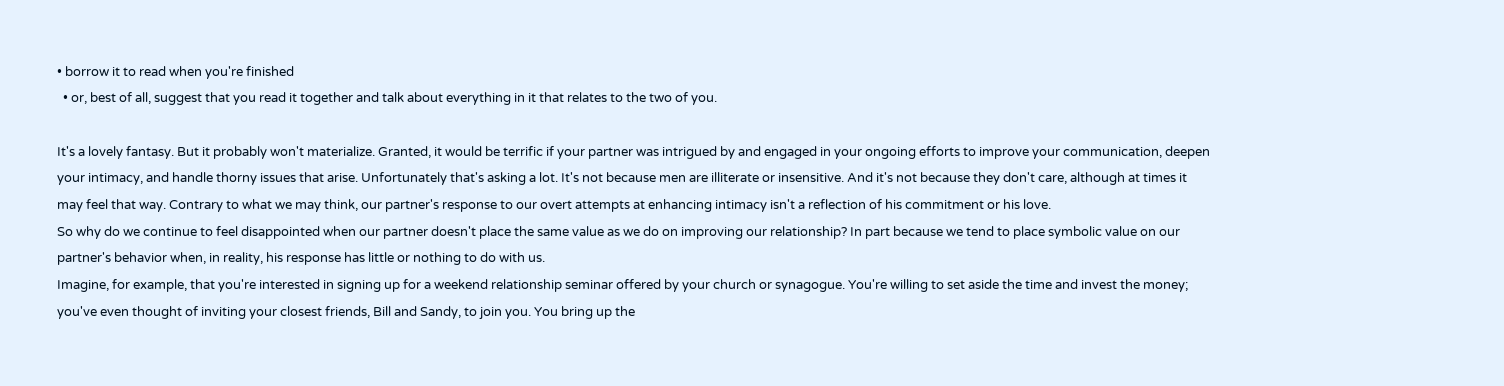• borrow it to read when you're finished
  • or, best of all, suggest that you read it together and talk about everything in it that relates to the two of you.

It's a lovely fantasy. But it probably won't materialize. Granted, it would be terrific if your partner was intrigued by and engaged in your ongoing efforts to improve your communication, deepen your intimacy, and handle thorny issues that arise. Unfortunately that's asking a lot. It's not because men are illiterate or insensitive. And it's not because they don't care, although at times it may feel that way. Contrary to what we may think, our partner's response to our overt attempts at enhancing intimacy isn't a reflection of his commitment or his love.
So why do we continue to feel disappointed when our partner doesn't place the same value as we do on improving our relationship? In part because we tend to place symbolic value on our partner's behavior when, in reality, his response has little or nothing to do with us.
Imagine, for example, that you're interested in signing up for a weekend relationship seminar offered by your church or synagogue. You're willing to set aside the time and invest the money; you've even thought of inviting your closest friends, Bill and Sandy, to join you. You bring up the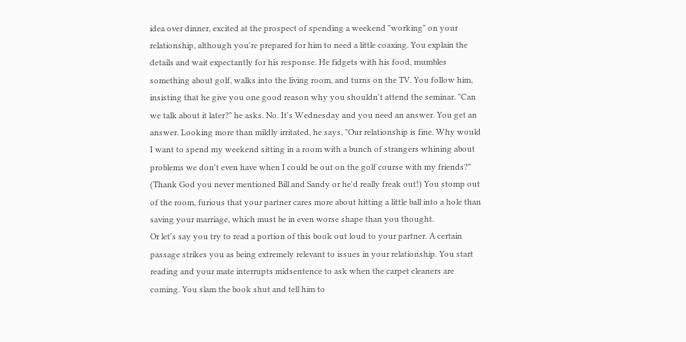idea over dinner, excited at the prospect of spending a weekend "working" on your relationship, although you're prepared for him to need a little coaxing. You explain the details and wait expectantly for his response. He fidgets with his food, mumbles something about golf, walks into the living room, and turns on the TV. You follow him, insisting that he give you one good reason why you shouldn't attend the seminar. "Can we talk about it later?" he asks. No. It's Wednesday and you need an answer. You get an answer. Looking more than mildly irritated, he says, "Our relationship is fine. Why would I want to spend my weekend sitting in a room with a bunch of strangers whining about problems we don't even have when I could be out on the golf course with my friends?" (Thank God you never mentioned Bill and Sandy or he'd really freak out!) You stomp out of the room, furious that your partner cares more about hitting a little ball into a hole than saving your marriage, which must be in even worse shape than you thought.
Or let's say you try to read a portion of this book out loud to your partner. A certain passage strikes you as being extremely relevant to issues in your relationship. You start reading and your mate interrupts midsentence to ask when the carpet cleaners are coming. You slam the book shut and tell him to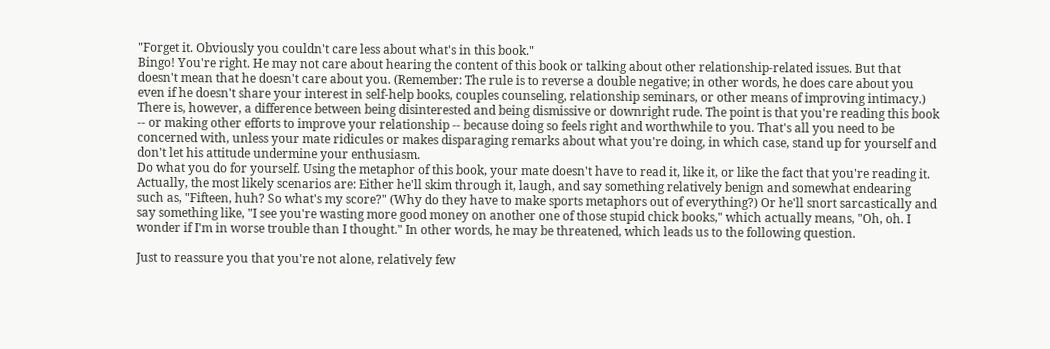"Forget it. Obviously you couldn't care less about what's in this book."
Bingo! You're right. He may not care about hearing the content of this book or talking about other relationship-related issues. But that doesn't mean that he doesn't care about you. (Remember: The rule is to reverse a double negative; in other words, he does care about you even if he doesn't share your interest in self-help books, couples counseling, relationship seminars, or other means of improving intimacy.)
There is, however, a difference between being disinterested and being dismissive or downright rude. The point is that you're reading this book -- or making other efforts to improve your relationship -- because doing so feels right and worthwhile to you. That's all you need to be concerned with, unless your mate ridicules or makes disparaging remarks about what you're doing, in which case, stand up for yourself and don't let his attitude undermine your enthusiasm.
Do what you do for yourself. Using the metaphor of this book, your mate doesn't have to read it, like it, or like the fact that you're reading it. Actually, the most likely scenarios are: Either he'll skim through it, laugh, and say something relatively benign and somewhat endearing such as, "Fifteen, huh? So what's my score?" (Why do they have to make sports metaphors out of everything?) Or he'll snort sarcastically and say something like, "I see you're wasting more good money on another one of those stupid chick books," which actually means, "Oh, oh. I wonder if I'm in worse trouble than I thought." In other words, he may be threatened, which leads us to the following question.

Just to reassure you that you're not alone, relatively few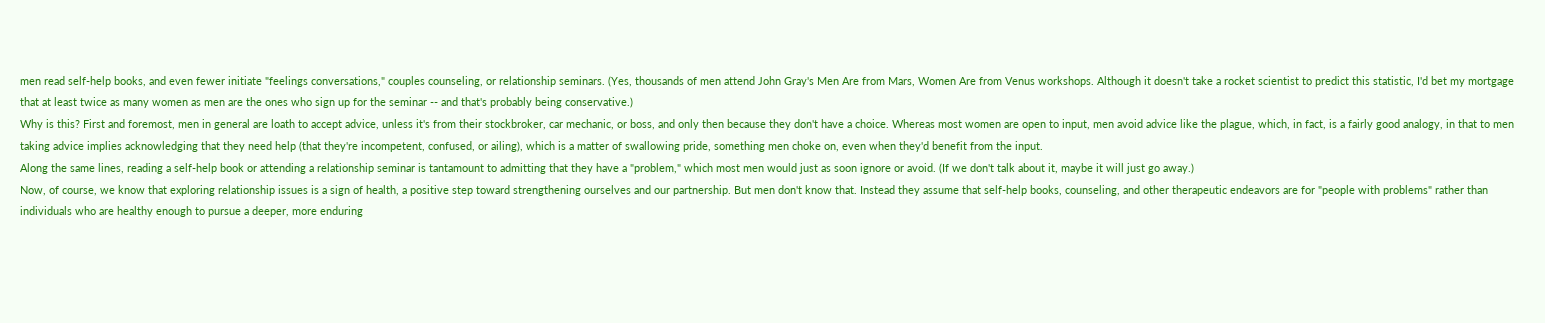men read self-help books, and even fewer initiate "feelings conversations," couples counseling, or relationship seminars. (Yes, thousands of men attend John Gray's Men Are from Mars, Women Are from Venus workshops. Although it doesn't take a rocket scientist to predict this statistic, I'd bet my mortgage that at least twice as many women as men are the ones who sign up for the seminar -- and that's probably being conservative.)
Why is this? First and foremost, men in general are loath to accept advice, unless it's from their stockbroker, car mechanic, or boss, and only then because they don't have a choice. Whereas most women are open to input, men avoid advice like the plague, which, in fact, is a fairly good analogy, in that to men taking advice implies acknowledging that they need help (that they're incompetent, confused, or ailing), which is a matter of swallowing pride, something men choke on, even when they'd benefit from the input.
Along the same lines, reading a self-help book or attending a relationship seminar is tantamount to admitting that they have a "problem," which most men would just as soon ignore or avoid. (If we don't talk about it, maybe it will just go away.)
Now, of course, we know that exploring relationship issues is a sign of health, a positive step toward strengthening ourselves and our partnership. But men don't know that. Instead they assume that self-help books, counseling, and other therapeutic endeavors are for "people with problems" rather than individuals who are healthy enough to pursue a deeper, more enduring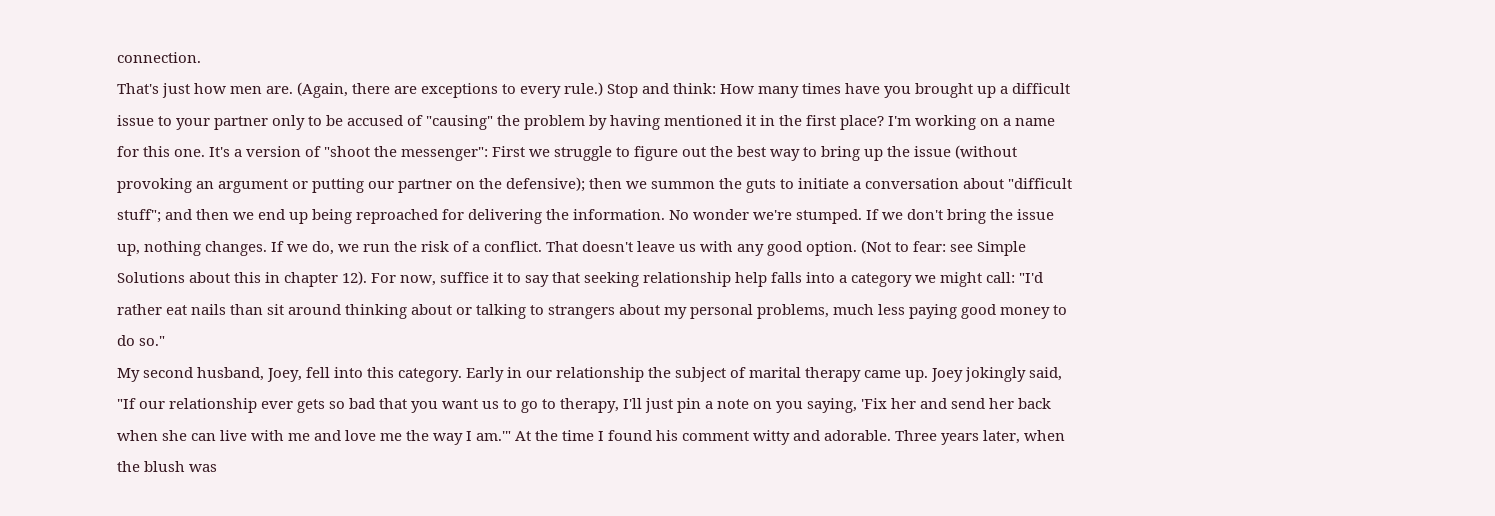connection.
That's just how men are. (Again, there are exceptions to every rule.) Stop and think: How many times have you brought up a difficult issue to your partner only to be accused of "causing" the problem by having mentioned it in the first place? I'm working on a name for this one. It's a version of "shoot the messenger": First we struggle to figure out the best way to bring up the issue (without provoking an argument or putting our partner on the defensive); then we summon the guts to initiate a conversation about "difficult stuff"; and then we end up being reproached for delivering the information. No wonder we're stumped. If we don't bring the issue up, nothing changes. If we do, we run the risk of a conflict. That doesn't leave us with any good option. (Not to fear: see Simple Solutions about this in chapter 12). For now, suffice it to say that seeking relationship help falls into a category we might call: "I'd rather eat nails than sit around thinking about or talking to strangers about my personal problems, much less paying good money to do so."
My second husband, Joey, fell into this category. Early in our relationship the subject of marital therapy came up. Joey jokingly said, "If our relationship ever gets so bad that you want us to go to therapy, I'll just pin a note on you saying, 'Fix her and send her back when she can live with me and love me the way I am.'" At the time I found his comment witty and adorable. Three years later, when the blush was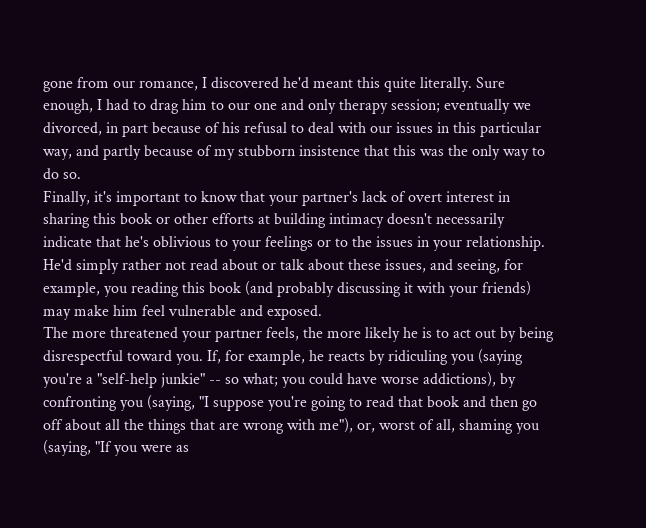gone from our romance, I discovered he'd meant this quite literally. Sure enough, I had to drag him to our one and only therapy session; eventually we divorced, in part because of his refusal to deal with our issues in this particular way, and partly because of my stubborn insistence that this was the only way to do so.
Finally, it's important to know that your partner's lack of overt interest in sharing this book or other efforts at building intimacy doesn't necessarily indicate that he's oblivious to your feelings or to the issues in your relationship. He'd simply rather not read about or talk about these issues, and seeing, for example, you reading this book (and probably discussing it with your friends) may make him feel vulnerable and exposed.
The more threatened your partner feels, the more likely he is to act out by being disrespectful toward you. If, for example, he reacts by ridiculing you (saying you're a "self-help junkie" -- so what; you could have worse addictions), by confronting you (saying, "I suppose you're going to read that book and then go off about all the things that are wrong with me"), or, worst of all, shaming you (saying, "If you were as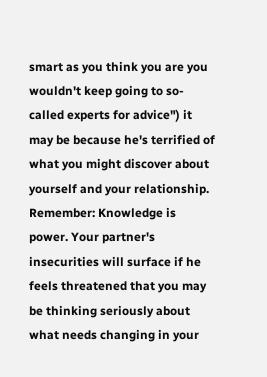smart as you think you are you wouldn't keep going to so-called experts for advice") it may be because he's terrified of what you might discover about yourself and your relationship. Remember: Knowledge is power. Your partner's insecurities will surface if he feels threatened that you may be thinking seriously about what needs changing in your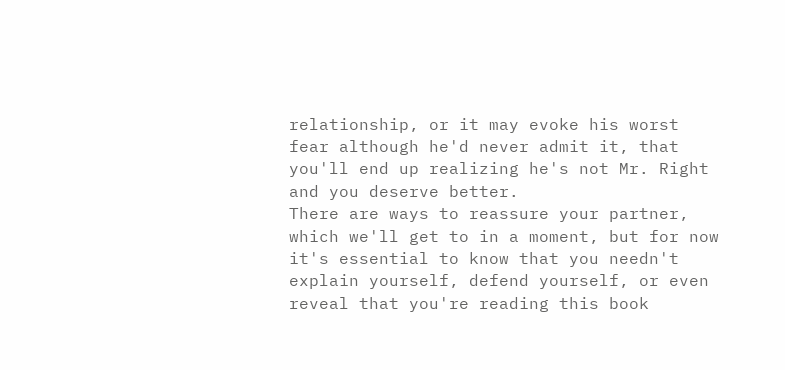relationship, or it may evoke his worst fear although he'd never admit it, that you'll end up realizing he's not Mr. Right and you deserve better.
There are ways to reassure your partner, which we'll get to in a moment, but for now it's essential to know that you needn't explain yourself, defend yourself, or even reveal that you're reading this book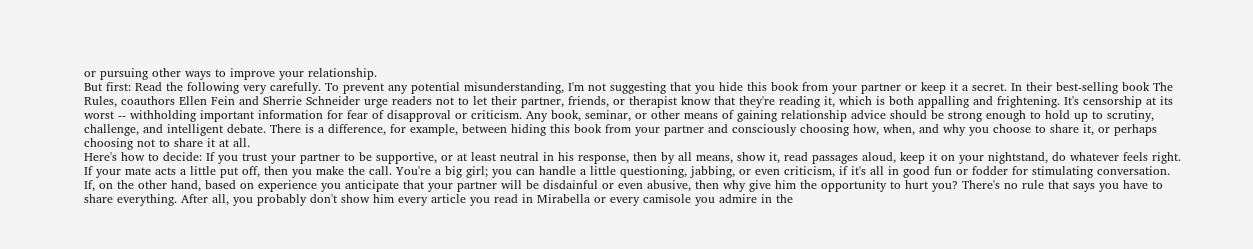or pursuing other ways to improve your relationship.
But first: Read the following very carefully. To prevent any potential misunderstanding, I'm not suggesting that you hide this book from your partner or keep it a secret. In their best-selling book The Rules, coauthors Ellen Fein and Sherrie Schneider urge readers not to let their partner, friends, or therapist know that they're reading it, which is both appalling and frightening. It's censorship at its worst -- withholding important information for fear of disapproval or criticism. Any book, seminar, or other means of gaining relationship advice should be strong enough to hold up to scrutiny, challenge, and intelligent debate. There is a difference, for example, between hiding this book from your partner and consciously choosing how, when, and why you choose to share it, or perhaps choosing not to share it at all.
Here's how to decide: If you trust your partner to be supportive, or at least neutral in his response, then by all means, show it, read passages aloud, keep it on your nightstand, do whatever feels right. If your mate acts a little put off, then you make the call. You're a big girl; you can handle a little questioning, jabbing, or even criticism, if it's all in good fun or fodder for stimulating conversation.
If, on the other hand, based on experience you anticipate that your partner will be disdainful or even abusive, then why give him the opportunity to hurt you? There's no rule that says you have to share everything. After all, you probably don't show him every article you read in Mirabella or every camisole you admire in the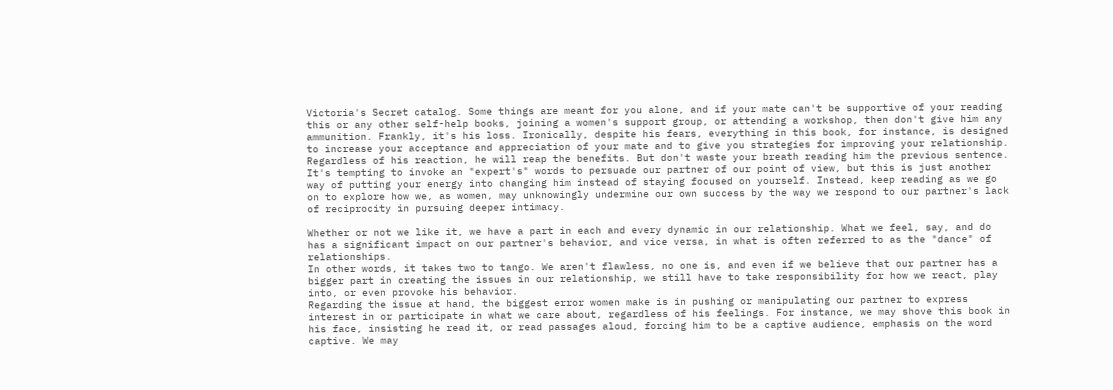Victoria's Secret catalog. Some things are meant for you alone, and if your mate can't be supportive of your reading this or any other self-help books, joining a women's support group, or attending a workshop, then don't give him any ammunition. Frankly, it's his loss. Ironically, despite his fears, everything in this book, for instance, is designed to increase your acceptance and appreciation of your mate and to give you strategies for improving your relationship. Regardless of his reaction, he will reap the benefits. But don't waste your breath reading him the previous sentence. It's tempting to invoke an "expert's" words to persuade our partner of our point of view, but this is just another way of putting your energy into changing him instead of staying focused on yourself. Instead, keep reading as we go on to explore how we, as women, may unknowingly undermine our own success by the way we respond to our partner's lack of reciprocity in pursuing deeper intimacy.

Whether or not we like it, we have a part in each and every dynamic in our relationship. What we feel, say, and do has a significant impact on our partner's behavior, and vice versa, in what is often referred to as the "dance" of relationships.
In other words, it takes two to tango. We aren't flawless, no one is, and even if we believe that our partner has a bigger part in creating the issues in our relationship, we still have to take responsibility for how we react, play into, or even provoke his behavior.
Regarding the issue at hand, the biggest error women make is in pushing or manipulating our partner to express interest in or participate in what we care about, regardless of his feelings. For instance, we may shove this book in his face, insisting he read it, or read passages aloud, forcing him to be a captive audience, emphasis on the word captive. We may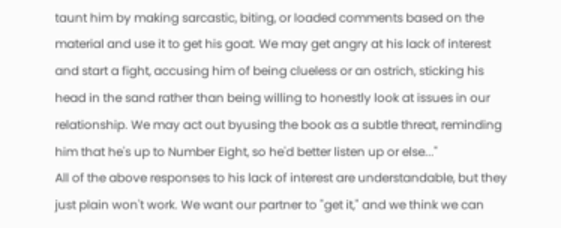taunt him by making sarcastic, biting, or loaded comments based on the material and use it to get his goat. We may get angry at his lack of interest and start a fight, accusing him of being clueless or an ostrich, sticking his head in the sand rather than being willing to honestly look at issues in our relationship. We may act out byusing the book as a subtle threat, reminding him that he's up to Number Eight, so he'd better listen up or else..."
All of the above responses to his lack of interest are understandable, but they just plain won't work. We want our partner to "get it," and we think we can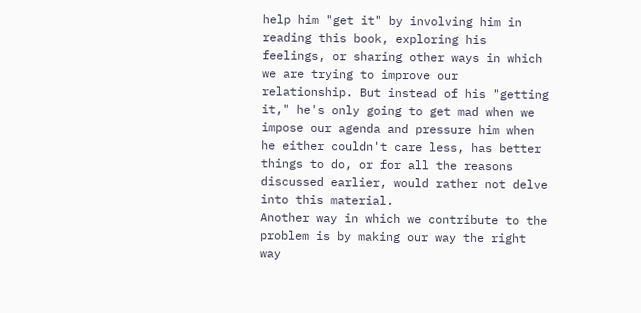help him "get it" by involving him in reading this book, exploring his feelings, or sharing other ways in which we are trying to improve our relationship. But instead of his "getting it," he's only going to get mad when we impose our agenda and pressure him when he either couldn't care less, has better things to do, or for all the reasons discussed earlier, would rather not delve into this material.
Another way in which we contribute to the problem is by making our way the right way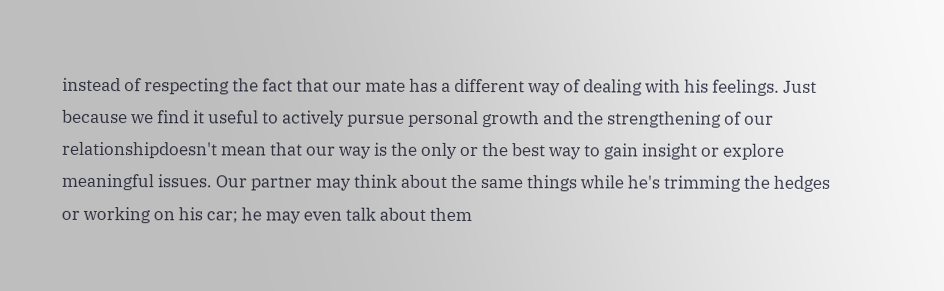instead of respecting the fact that our mate has a different way of dealing with his feelings. Just because we find it useful to actively pursue personal growth and the strengthening of our relationshipdoesn't mean that our way is the only or the best way to gain insight or explore meaningful issues. Our partner may think about the same things while he's trimming the hedges or working on his car; he may even talk about them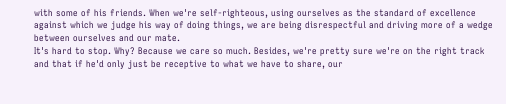with some of his friends. When we're self-righteous, using ourselves as the standard of excellence against which we judge his way of doing things, we are being disrespectful and driving more of a wedge between ourselves and our mate.
It's hard to stop. Why? Because we care so much. Besides, we're pretty sure we're on the right track and that if he'd only just be receptive to what we have to share, our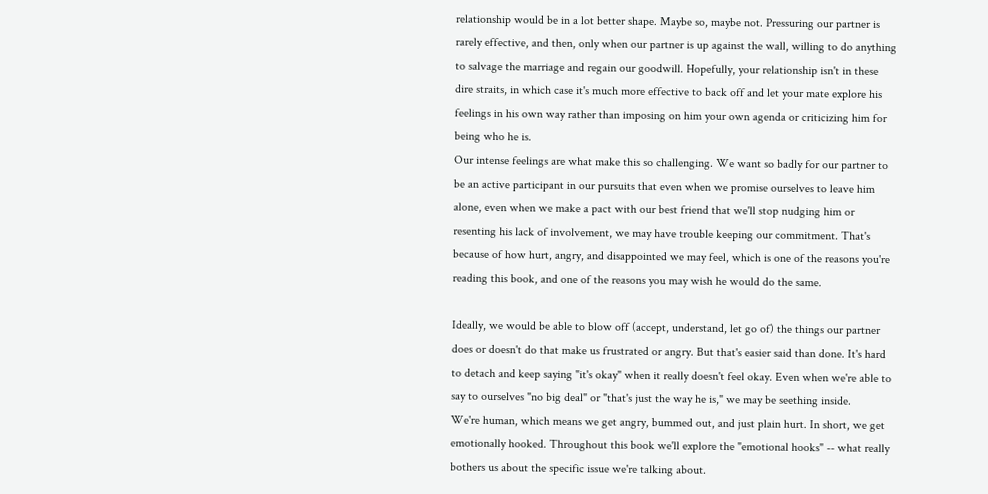relationship would be in a lot better shape. Maybe so, maybe not. Pressuring our partner is rarely effective, and then, only when our partner is up against the wall, willing to do anything to salvage the marriage and regain our goodwill. Hopefully, your relationship isn't in these dire straits, in which case it's much more effective to back off and let your mate explore his feelings in his own way rather than imposing on him your own agenda or criticizing him for being who he is.
Our intense feelings are what make this so challenging. We want so badly for our partner to be an active participant in our pursuits that even when we promise ourselves to leave him alone, even when we make a pact with our best friend that we'll stop nudging him or resenting his lack of involvement, we may have trouble keeping our commitment. That's because of how hurt, angry, and disappointed we may feel, which is one of the reasons you're reading this book, and one of the reasons you may wish he would do the same.

Ideally, we would be able to blow off (accept, understand, let go of) the things our partner does or doesn't do that make us frustrated or angry. But that's easier said than done. It's hard to detach and keep saying "it's okay" when it really doesn't feel okay. Even when we're able to say to ourselves "no big deal" or "that's just the way he is," we may be seething inside.
We're human, which means we get angry, bummed out, and just plain hurt. In short, we get emotionally hooked. Throughout this book we'll explore the "emotional hooks" -- what really bothers us about the specific issue we're talking about.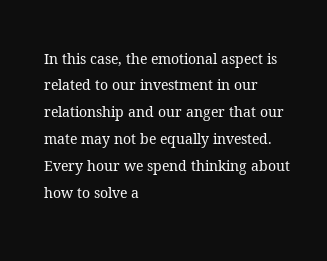In this case, the emotional aspect is related to our investment in our relationship and our anger that our mate may not be equally invested. Every hour we spend thinking about how to solve a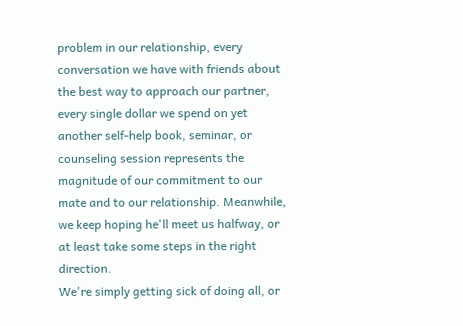problem in our relationship, every conversation we have with friends about the best way to approach our partner, every single dollar we spend on yet another self-help book, seminar, or counseling session represents the magnitude of our commitment to our mate and to our relationship. Meanwhile, we keep hoping he'll meet us halfway, or at least take some steps in the right direction.
We're simply getting sick of doing all, or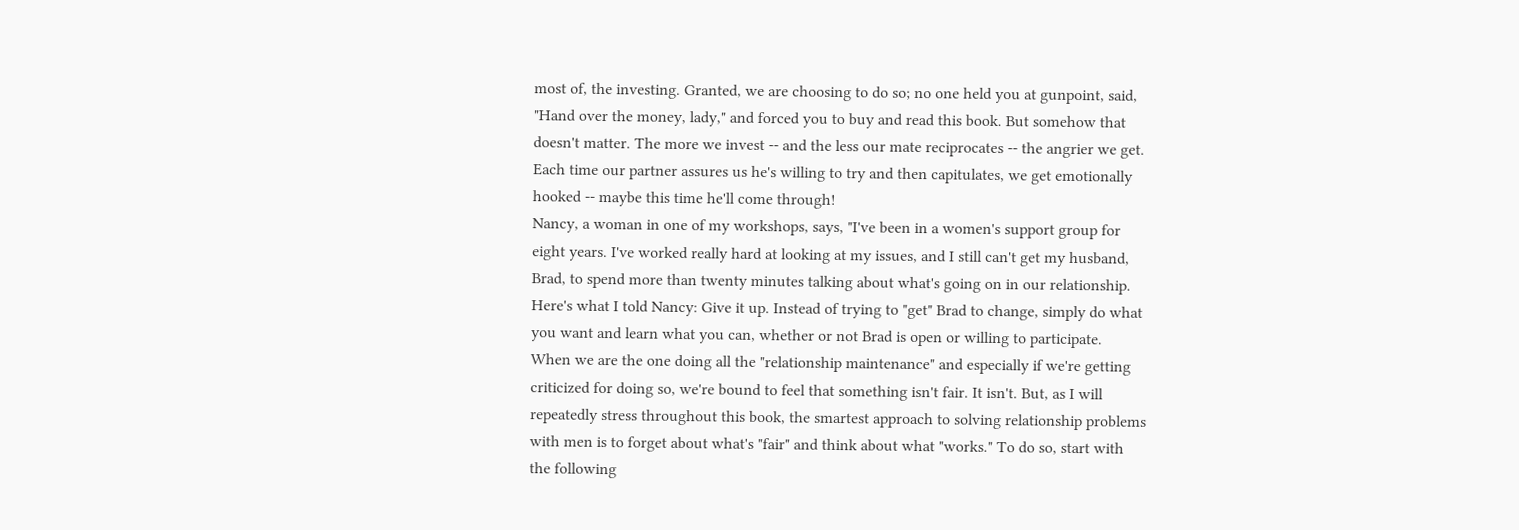most of, the investing. Granted, we are choosing to do so; no one held you at gunpoint, said, "Hand over the money, lady," and forced you to buy and read this book. But somehow that doesn't matter. The more we invest -- and the less our mate reciprocates -- the angrier we get. Each time our partner assures us he's willing to try and then capitulates, we get emotionally hooked -- maybe this time he'll come through!
Nancy, a woman in one of my workshops, says, "I've been in a women's support group for eight years. I've worked really hard at looking at my issues, and I still can't get my husband, Brad, to spend more than twenty minutes talking about what's going on in our relationship. Here's what I told Nancy: Give it up. Instead of trying to "get" Brad to change, simply do what you want and learn what you can, whether or not Brad is open or willing to participate.
When we are the one doing all the "relationship maintenance" and especially if we're getting criticized for doing so, we're bound to feel that something isn't fair. It isn't. But, as I will repeatedly stress throughout this book, the smartest approach to solving relationship problems with men is to forget about what's "fair" and think about what "works." To do so, start with the following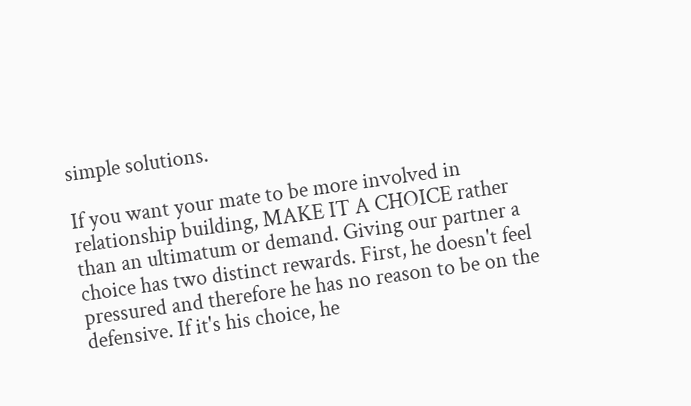simple solutions.

If you want your mate to be more involved in relationship building, MAKE IT A CHOICE rather than an ultimatum or demand. Giving our partner a choice has two distinct rewards. First, he doesn't feel pressured and therefore he has no reason to be on the defensive. If it's his choice, he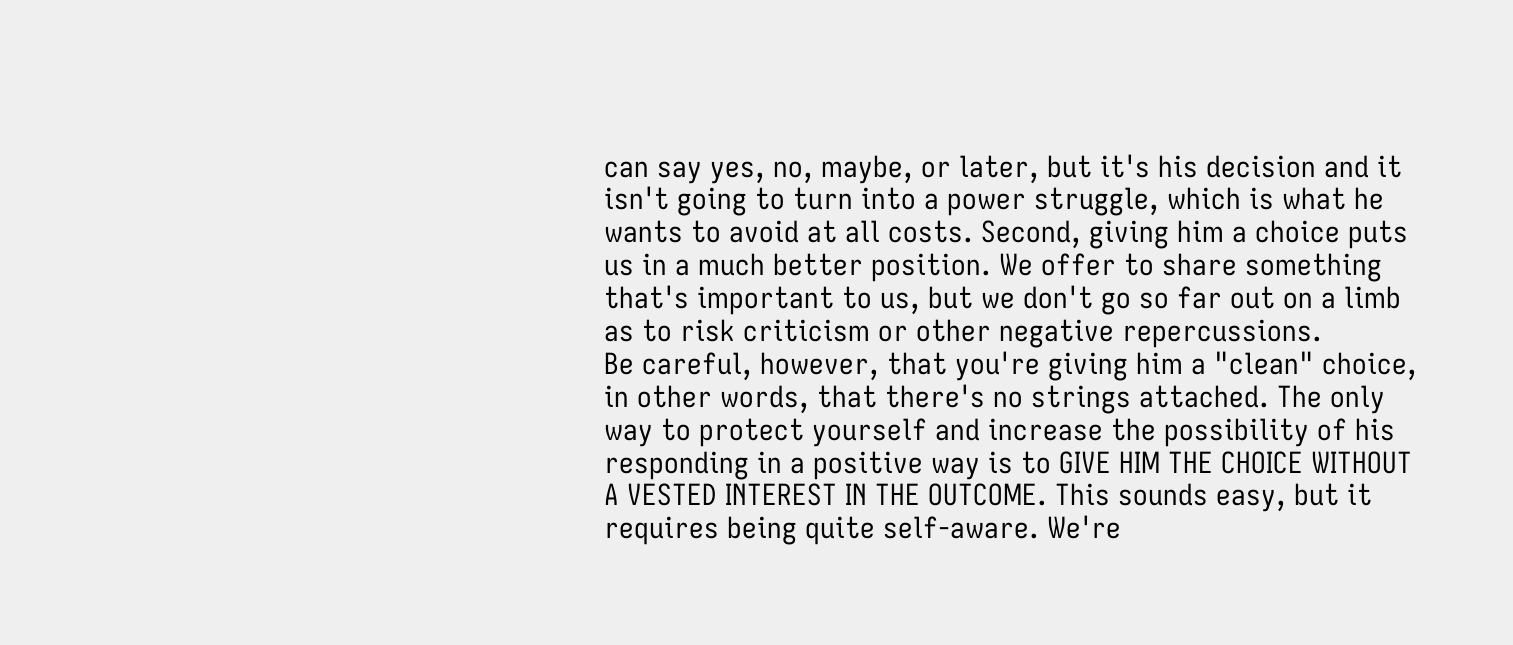can say yes, no, maybe, or later, but it's his decision and it isn't going to turn into a power struggle, which is what he wants to avoid at all costs. Second, giving him a choice puts us in a much better position. We offer to share something that's important to us, but we don't go so far out on a limb as to risk criticism or other negative repercussions.
Be careful, however, that you're giving him a "clean" choice, in other words, that there's no strings attached. The only way to protect yourself and increase the possibility of his responding in a positive way is to GIVE HIM THE CHOICE WITHOUT A VESTED INTEREST IN THE OUTCOME. This sounds easy, but it requires being quite self-aware. We're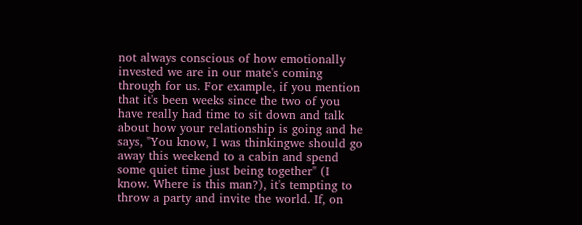not always conscious of how emotionally invested we are in our mate's coming through for us. For example, if you mention that it's been weeks since the two of you have really had time to sit down and talk about how your relationship is going and he says, "You know, I was thinkingwe should go away this weekend to a cabin and spend some quiet time just being together" (I know. Where is this man?), it's tempting to throw a party and invite the world. If, on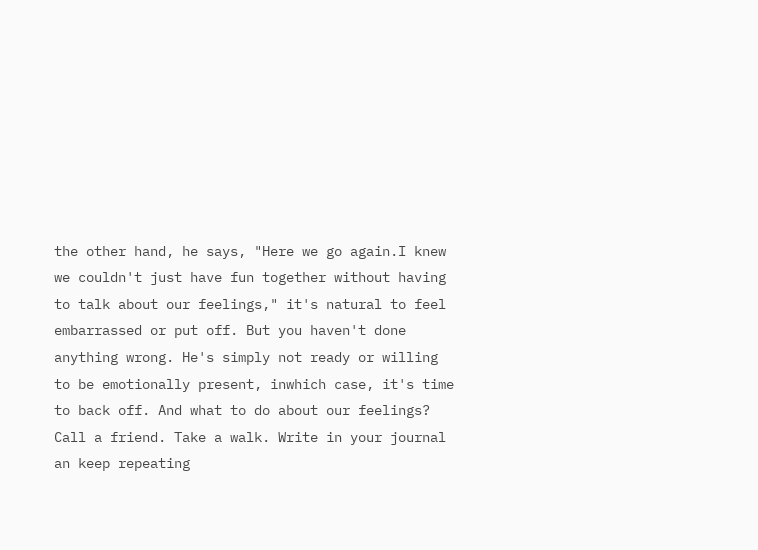the other hand, he says, "Here we go again.I knew we couldn't just have fun together without having to talk about our feelings," it's natural to feel embarrassed or put off. But you haven't done anything wrong. He's simply not ready or willing to be emotionally present, inwhich case, it's time to back off. And what to do about our feelings? Call a friend. Take a walk. Write in your journal an keep repeating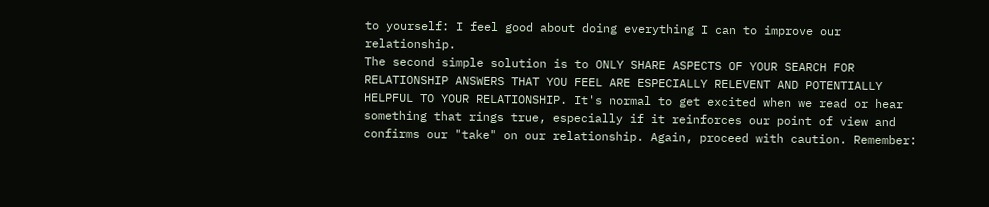to yourself: I feel good about doing everything I can to improve our relationship.
The second simple solution is to ONLY SHARE ASPECTS OF YOUR SEARCH FOR RELATIONSHIP ANSWERS THAT YOU FEEL ARE ESPECIALLY RELEVENT AND POTENTIALLY HELPFUL TO YOUR RELATIONSHIP. It's normal to get excited when we read or hear something that rings true, especially if it reinforces our point of view and confirms our "take" on our relationship. Again, proceed with caution. Remember: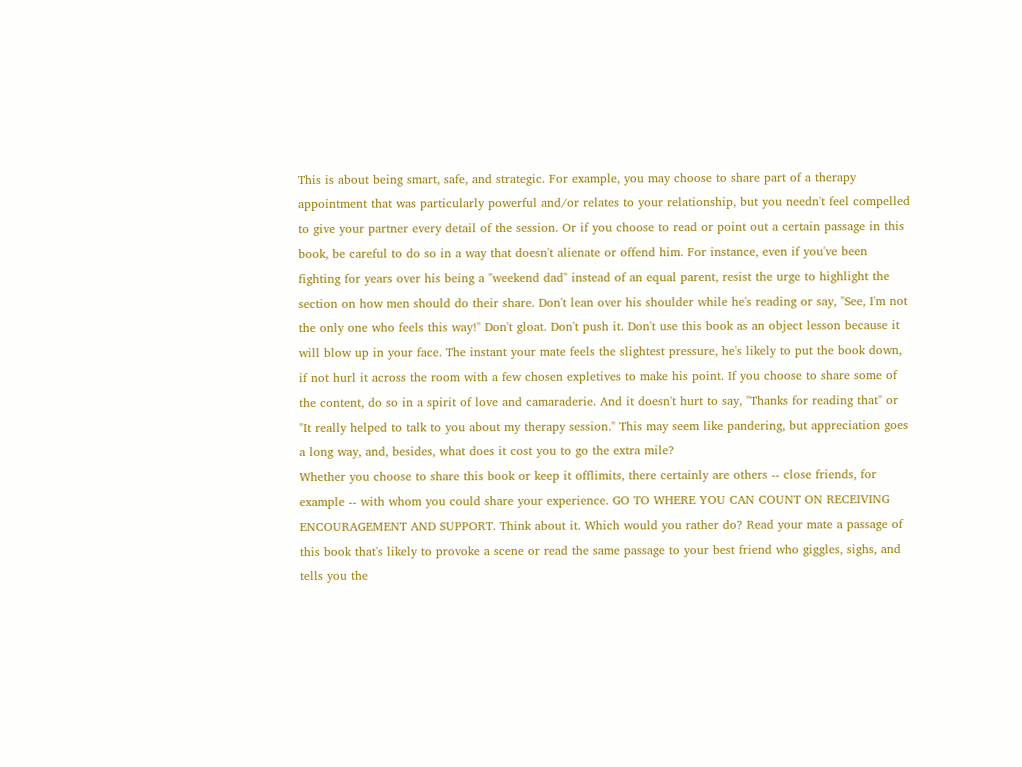This is about being smart, safe, and strategic. For example, you may choose to share part of a therapy appointment that was particularly powerful and/or relates to your relationship, but you needn't feel compelled to give your partner every detail of the session. Or if you choose to read or point out a certain passage in this book, be careful to do so in a way that doesn't alienate or offend him. For instance, even if you've been fighting for years over his being a "weekend dad" instead of an equal parent, resist the urge to highlight the section on how men should do their share. Don't lean over his shoulder while he's reading or say, "See, I'm not the only one who feels this way!" Don't gloat. Don't push it. Don't use this book as an object lesson because it will blow up in your face. The instant your mate feels the slightest pressure, he's likely to put the book down, if not hurl it across the room with a few chosen expletives to make his point. If you choose to share some of the content, do so in a spirit of love and camaraderie. And it doesn't hurt to say, "Thanks for reading that" or "It really helped to talk to you about my therapy session." This may seem like pandering, but appreciation goes a long way, and, besides, what does it cost you to go the extra mile?
Whether you choose to share this book or keep it offlimits, there certainly are others -- close friends, for example -- with whom you could share your experience. GO TO WHERE YOU CAN COUNT ON RECEIVING ENCOURAGEMENT AND SUPPORT. Think about it. Which would you rather do? Read your mate a passage of this book that's likely to provoke a scene or read the same passage to your best friend who giggles, sighs, and tells you the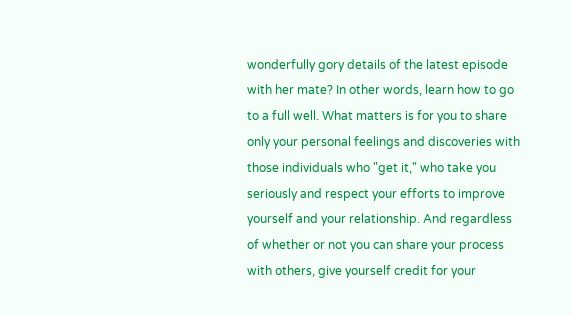wonderfully gory details of the latest episode with her mate? In other words, learn how to go to a full well. What matters is for you to share only your personal feelings and discoveries with those individuals who "get it," who take you seriously and respect your efforts to improve yourself and your relationship. And regardless of whether or not you can share your process with others, give yourself credit for your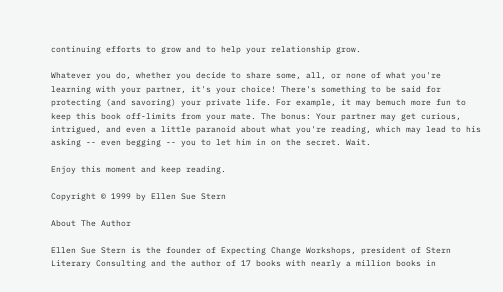continuing efforts to grow and to help your relationship grow.

Whatever you do, whether you decide to share some, all, or none of what you're learning with your partner, it's your choice! There's something to be said for protecting (and savoring) your private life. For example, it may bemuch more fun to keep this book off-limits from your mate. The bonus: Your partner may get curious, intrigued, and even a little paranoid about what you're reading, which may lead to his asking -- even begging -- you to let him in on the secret. Wait.

Enjoy this moment and keep reading.

Copyright © 1999 by Ellen Sue Stern

About The Author

Ellen Sue Stern is the founder of Expecting Change Workshops, president of Stern Literary Consulting and the author of 17 books with nearly a million books in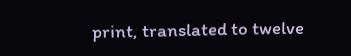print, translated to twelve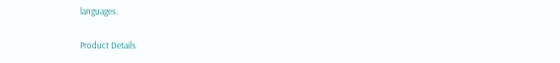languages.

Product Details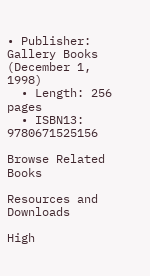• Publisher: Gallery Books (December 1, 1998)
  • Length: 256 pages
  • ISBN13: 9780671525156

Browse Related Books

Resources and Downloads

High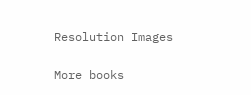Resolution Images

More books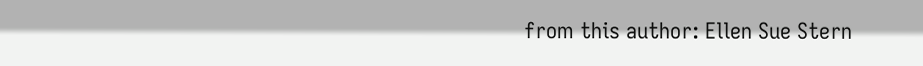from this author: Ellen Sue Stern